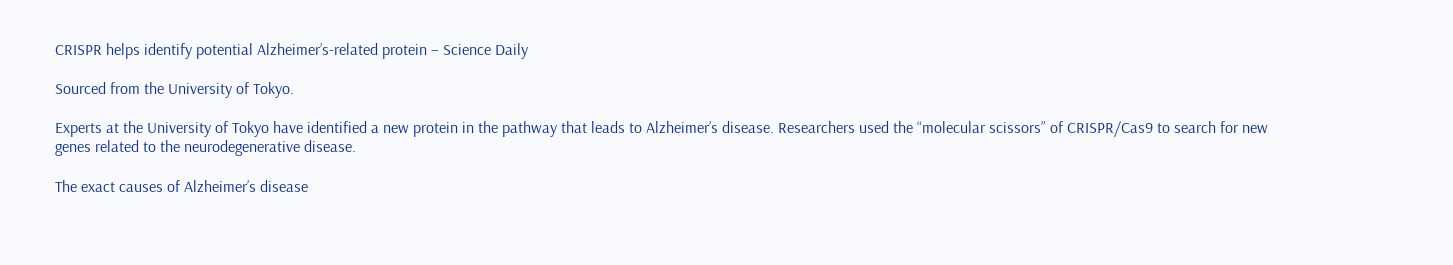CRISPR helps identify potential Alzheimer’s-related protein – Science Daily

Sourced from the University of Tokyo.

Experts at the University of Tokyo have identified a new protein in the pathway that leads to Alzheimer’s disease. Researchers used the “molecular scissors” of CRISPR/Cas9 to search for new genes related to the neurodegenerative disease.

The exact causes of Alzheimer’s disease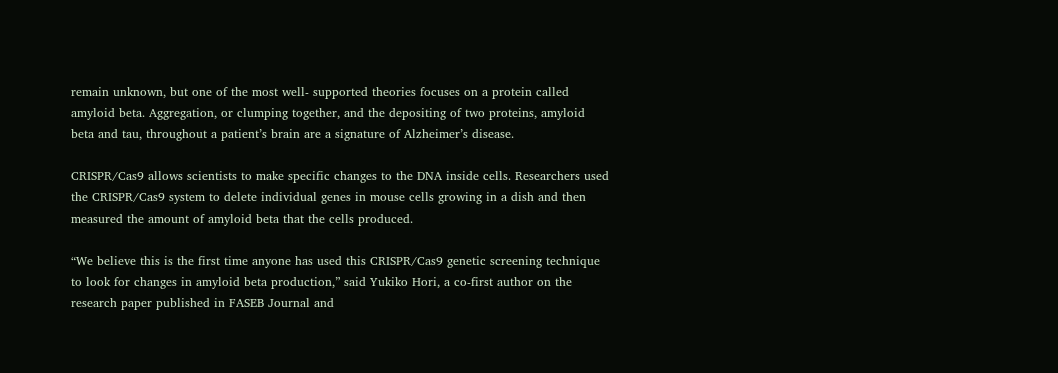remain unknown, but one of the most well- supported theories focuses on a protein called amyloid beta. Aggregation, or clumping together, and the depositing of two proteins, amyloid beta and tau, throughout a patient’s brain are a signature of Alzheimer’s disease.

CRISPR/Cas9 allows scientists to make specific changes to the DNA inside cells. Researchers used the CRISPR/Cas9 system to delete individual genes in mouse cells growing in a dish and then measured the amount of amyloid beta that the cells produced.

“We believe this is the first time anyone has used this CRISPR/Cas9 genetic screening technique to look for changes in amyloid beta production,” said Yukiko Hori, a co-first author on the research paper published in FASEB Journal and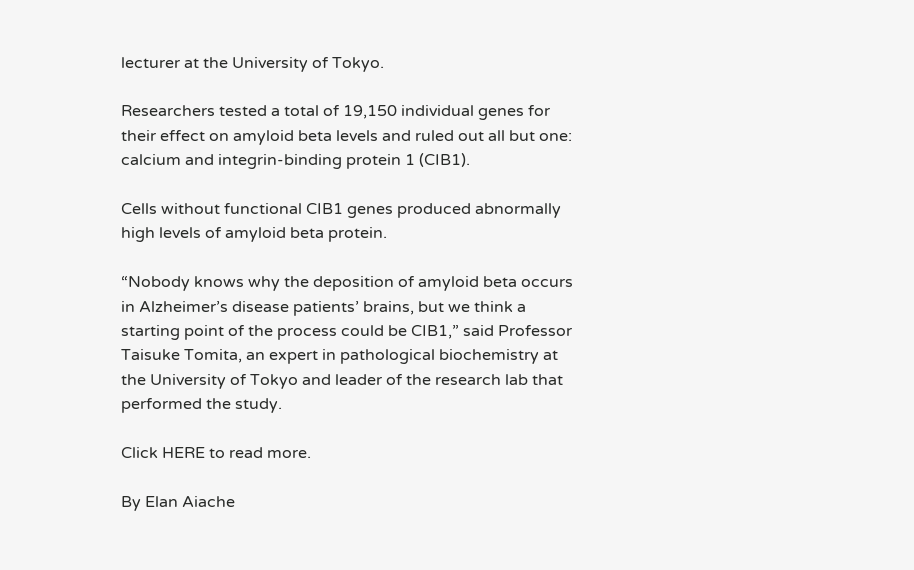lecturer at the University of Tokyo.

Researchers tested a total of 19,150 individual genes for their effect on amyloid beta levels and ruled out all but one: calcium and integrin-binding protein 1 (CIB1).

Cells without functional CIB1 genes produced abnormally high levels of amyloid beta protein.

“Nobody knows why the deposition of amyloid beta occurs in Alzheimer’s disease patients’ brains, but we think a starting point of the process could be CIB1,” said Professor Taisuke Tomita, an expert in pathological biochemistry at the University of Tokyo and leader of the research lab that performed the study.

Click HERE to read more.

By Elan Aiache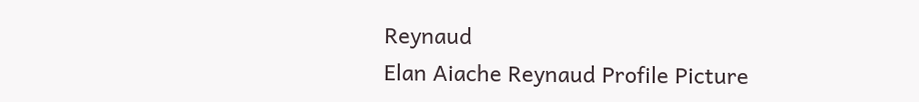Reynaud
Elan Aiache Reynaud Profile Picture